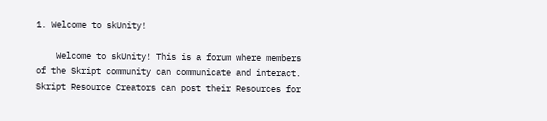1. Welcome to skUnity!

    Welcome to skUnity! This is a forum where members of the Skript community can communicate and interact. Skript Resource Creators can post their Resources for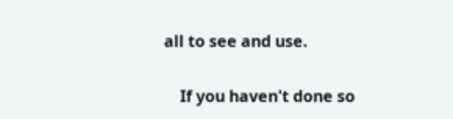all to see and use.

    If you haven't done so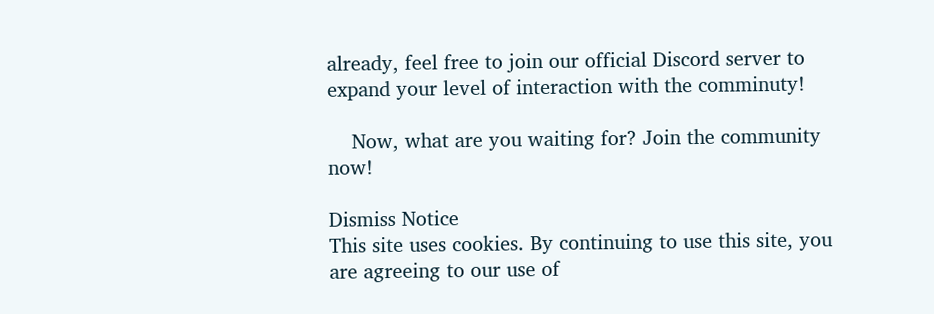already, feel free to join our official Discord server to expand your level of interaction with the comminuty!

    Now, what are you waiting for? Join the community now!

Dismiss Notice
This site uses cookies. By continuing to use this site, you are agreeing to our use of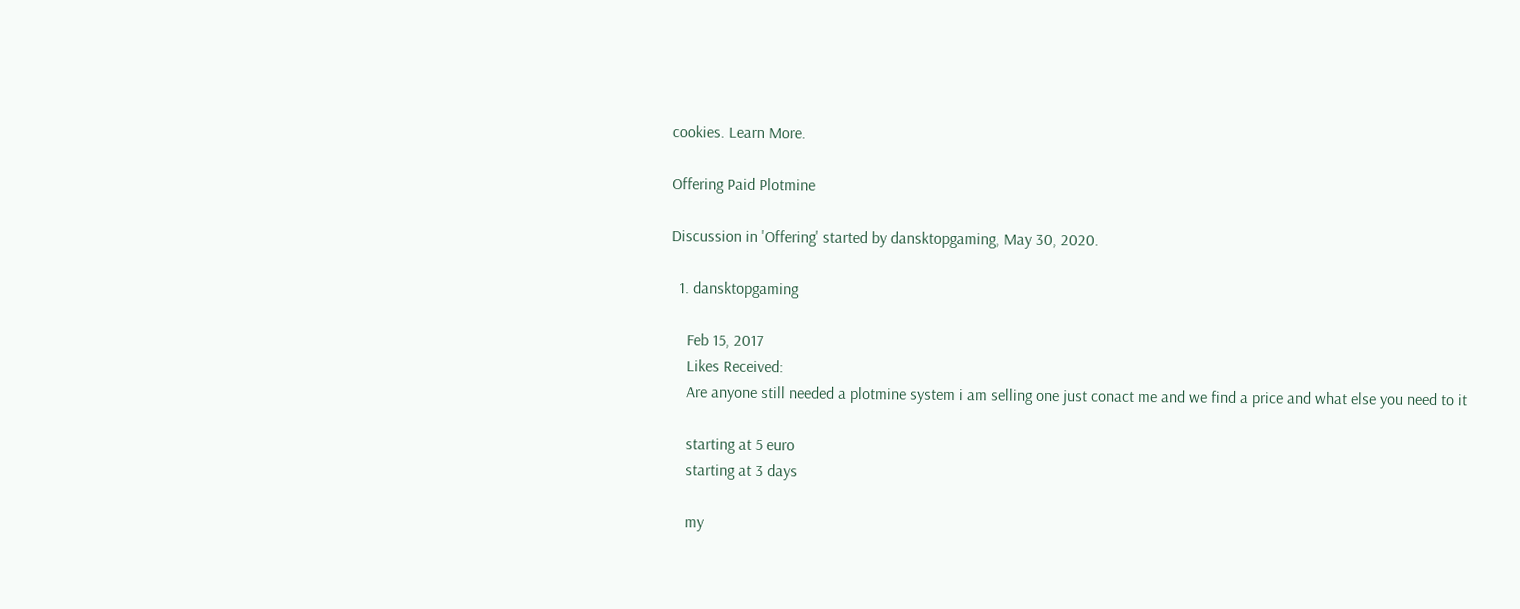cookies. Learn More.

Offering Paid Plotmine

Discussion in 'Offering' started by dansktopgaming, May 30, 2020.

  1. dansktopgaming

    Feb 15, 2017
    Likes Received:
    Are anyone still needed a plotmine system i am selling one just conact me and we find a price and what else you need to it

    starting at 5 euro
    starting at 3 days

    my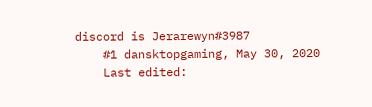discord is Jerarewyn#3987
    #1 dansktopgaming, May 30, 2020
    Last edited: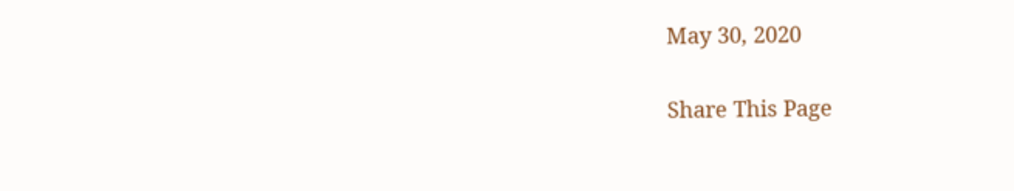May 30, 2020

Share This Page